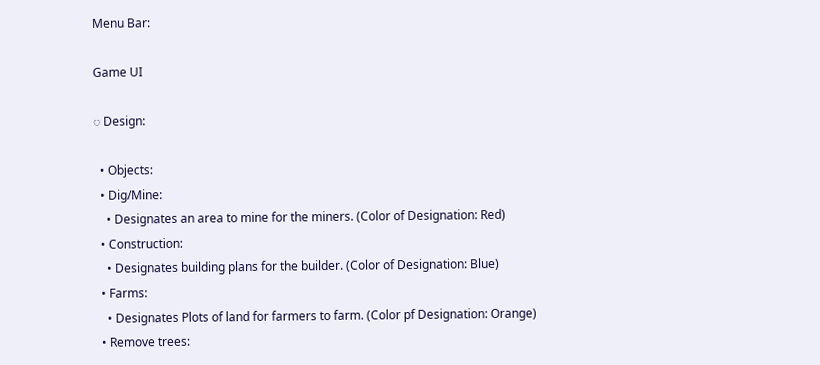Menu Bar:

Game UI

◌ Design:

  • Objects:
  • Dig/Mine:
    • Designates an area to mine for the miners. (Color of Designation: Red)
  • Construction:
    • Designates building plans for the builder. (Color of Designation: Blue)
  • Farms:
    • Designates Plots of land for farmers to farm. (Color pf Designation: Orange)
  • Remove trees: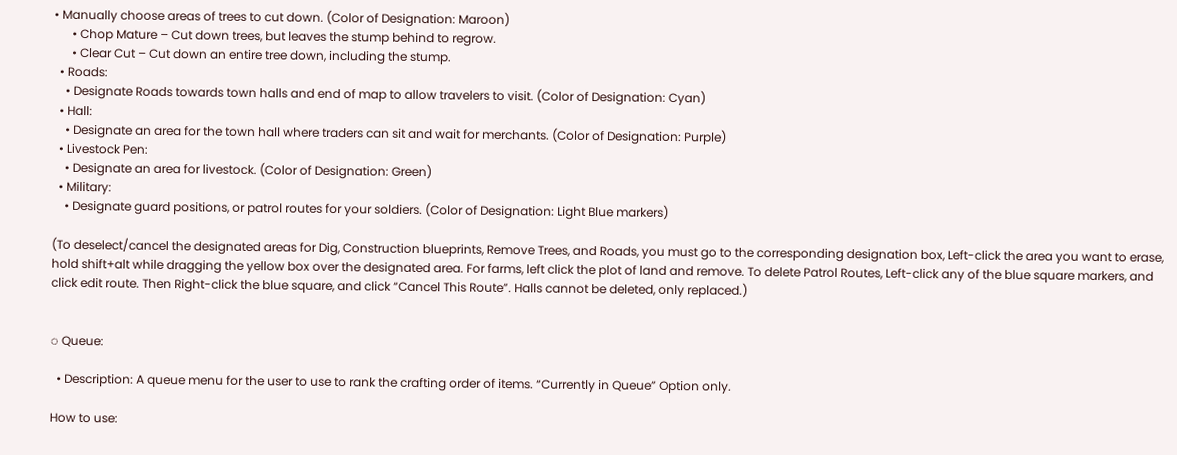• Manually choose areas of trees to cut down. (Color of Designation: Maroon)
      • Chop Mature – Cut down trees, but leaves the stump behind to regrow.
      • Clear Cut – Cut down an entire tree down, including the stump.
  • Roads:
    • Designate Roads towards town halls and end of map to allow travelers to visit. (Color of Designation: Cyan)
  • Hall:
    • Designate an area for the town hall where traders can sit and wait for merchants. (Color of Designation: Purple)
  • Livestock Pen:
    • Designate an area for livestock. (Color of Designation: Green)
  • Military:
    • Designate guard positions, or patrol routes for your soldiers. (Color of Designation: Light Blue markers)

(To deselect/cancel the designated areas for Dig, Construction blueprints, Remove Trees, and Roads, you must go to the corresponding designation box, Left-click the area you want to erase, hold shift+alt while dragging the yellow box over the designated area. For farms, left click the plot of land and remove. To delete Patrol Routes, Left-click any of the blue square markers, and click edit route. Then Right-click the blue square, and click “Cancel This Route”. Halls cannot be deleted, only replaced.)


◌ Queue:

  • Description: A queue menu for the user to use to rank the crafting order of items. “Currently in Queue” Option only.

How to use: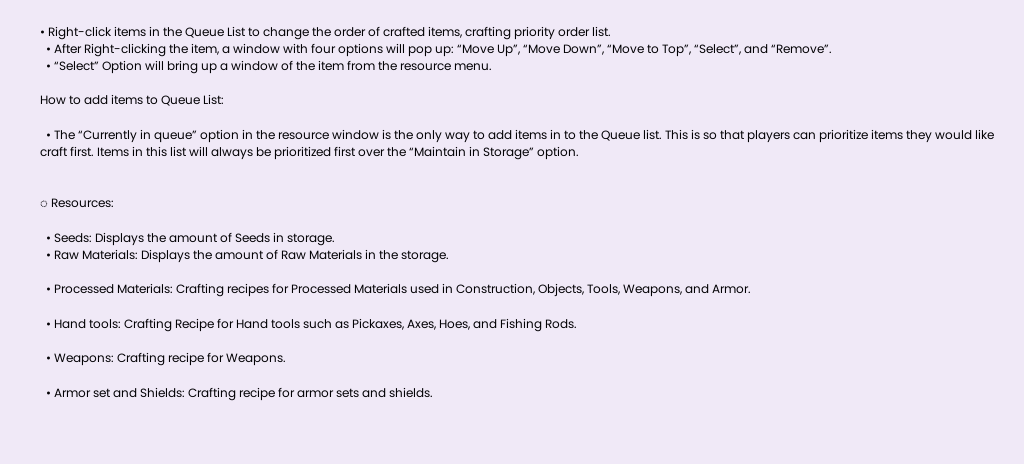• Right-click items in the Queue List to change the order of crafted items, crafting priority order list.
  • After Right-clicking the item, a window with four options will pop up: “Move Up”, “Move Down”, “Move to Top”, “Select”, and “Remove”.
  • “Select” Option will bring up a window of the item from the resource menu.

How to add items to Queue List:

  • The “Currently in queue” option in the resource window is the only way to add items in to the Queue list. This is so that players can prioritize items they would like craft first. Items in this list will always be prioritized first over the “Maintain in Storage” option.


◌ Resources:

  • Seeds: Displays the amount of Seeds in storage.
  • Raw Materials: Displays the amount of Raw Materials in the storage.

  • Processed Materials: Crafting recipes for Processed Materials used in Construction, Objects, Tools, Weapons, and Armor.

  • Hand tools: Crafting Recipe for Hand tools such as Pickaxes, Axes, Hoes, and Fishing Rods.

  • Weapons: Crafting recipe for Weapons.

  • Armor set and Shields: Crafting recipe for armor sets and shields.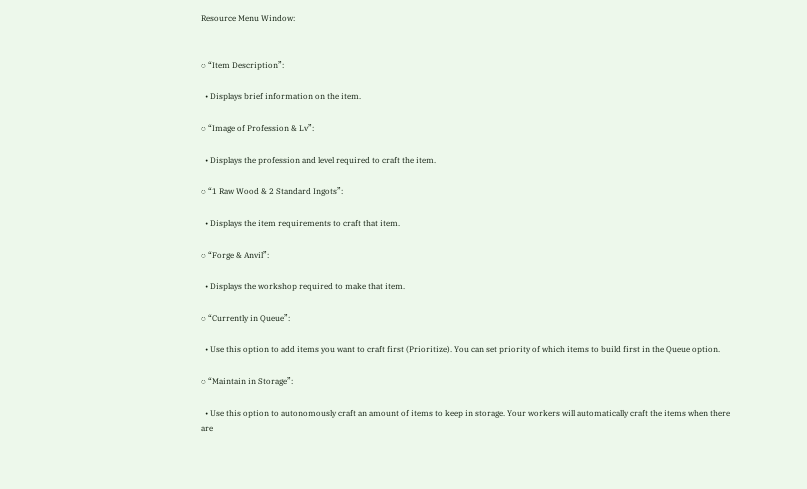Resource Menu Window:


◌ “Item Description”:

  • Displays brief information on the item.

◌ “Image of Profession & Lv”:

  • Displays the profession and level required to craft the item.

◌ “1 Raw Wood & 2 Standard Ingots”:

  • Displays the item requirements to craft that item.

◌ “Forge & Anvil”:

  • Displays the workshop required to make that item.

◌ “Currently in Queue”:

  • Use this option to add items you want to craft first (Prioritize). You can set priority of which items to build first in the Queue option.

◌ “Maintain in Storage”:

  • Use this option to autonomously craft an amount of items to keep in storage. Your workers will automatically craft the items when there are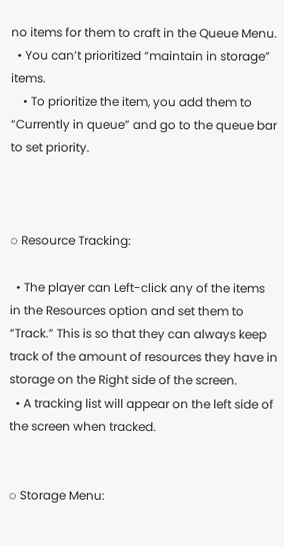no items for them to craft in the Queue Menu.
  • You can’t prioritized “maintain in storage” items.
    • To prioritize the item, you add them to “Currently in queue” and go to the queue bar to set priority.



◌ Resource Tracking:

  • The player can Left-click any of the items in the Resources option and set them to “Track.” This is so that they can always keep track of the amount of resources they have in storage on the Right side of the screen.
  • A tracking list will appear on the left side of the screen when tracked.


◌ Storage Menu: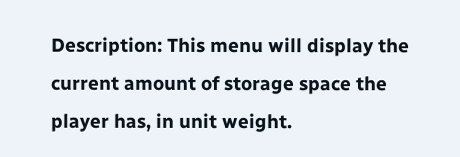Description: This menu will display the current amount of storage space the player has, in unit weight.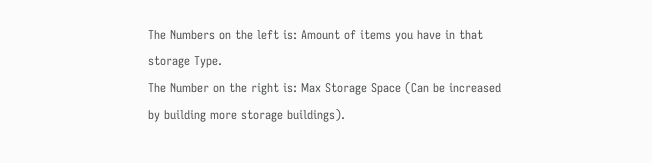The Numbers on the left is: Amount of items you have in that storage Type.
The Number on the right is: Max Storage Space (Can be increased by building more storage buildings).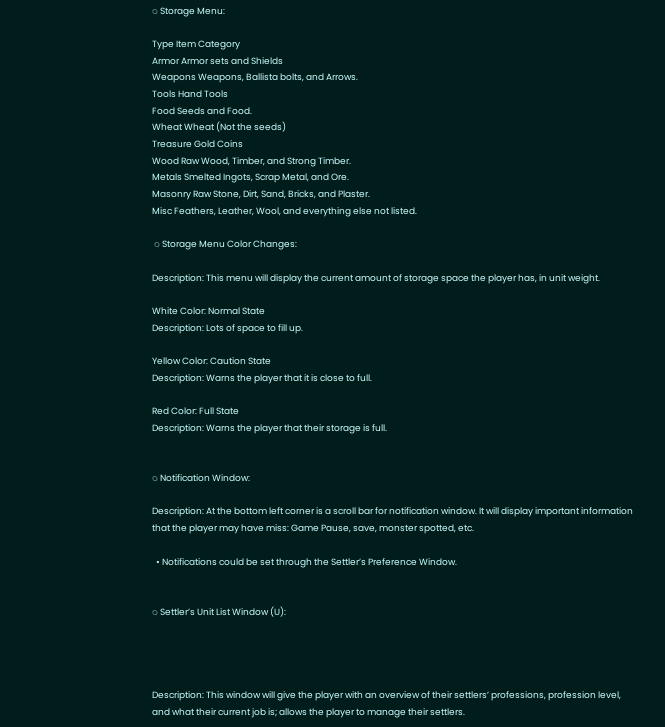◌ Storage Menu:

Type Item Category
Armor Armor sets and Shields
Weapons Weapons, Ballista bolts, and Arrows.
Tools Hand Tools
Food Seeds and Food.
Wheat Wheat (Not the seeds)
Treasure Gold Coins
Wood Raw Wood, Timber, and Strong Timber.
Metals Smelted Ingots, Scrap Metal, and Ore.
Masonry Raw Stone, Dirt, Sand, Bricks, and Plaster.
Misc Feathers, Leather, Wool, and everything else not listed.

 ◌ Storage Menu Color Changes:

Description: This menu will display the current amount of storage space the player has, in unit weight.

White Color: Normal State
Description: Lots of space to fill up.

Yellow Color: Caution State
Description: Warns the player that it is close to full.

Red Color: Full State
Description: Warns the player that their storage is full.


◌ Notification Window:

Description: At the bottom left corner is a scroll bar for notification window. It will display important information that the player may have miss: Game Pause, save, monster spotted, etc.

  • Notifications could be set through the Settler’s Preference Window.


◌ Settler’s Unit List Window (U):




Description: This window will give the player with an overview of their settlers’ professions, profession level, and what their current job is; allows the player to manage their settlers.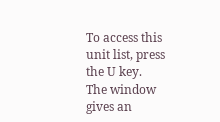To access this unit list, press the U key.
The window gives an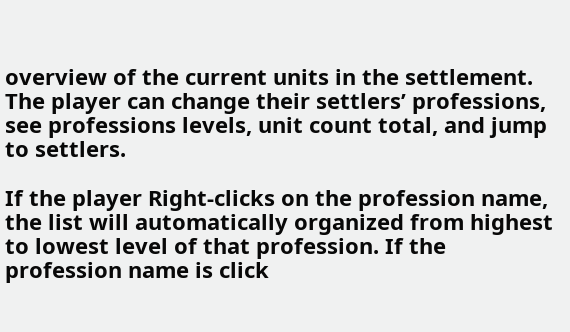overview of the current units in the settlement. The player can change their settlers’ professions, see professions levels, unit count total, and jump to settlers.

If the player Right-clicks on the profession name, the list will automatically organized from highest to lowest level of that profession. If the profession name is click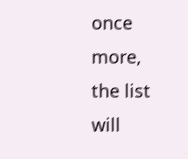once more, the list will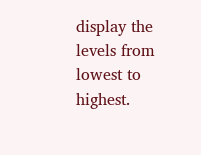display the levels from lowest to highest.